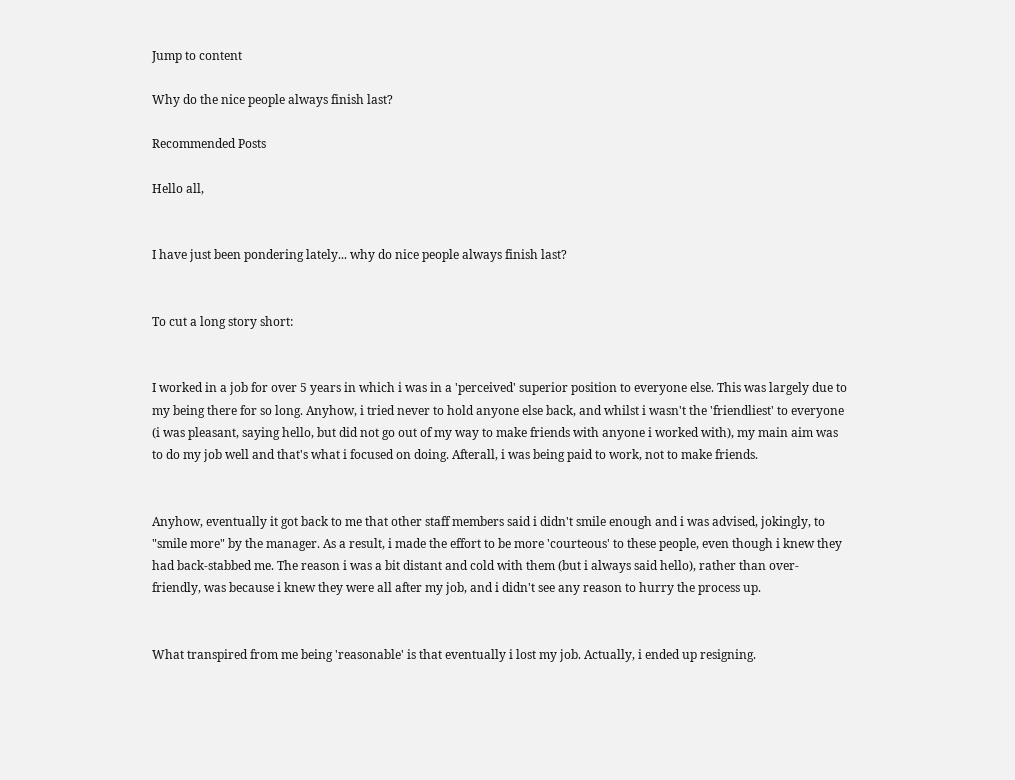Jump to content

Why do the nice people always finish last?

Recommended Posts

Hello all,


I have just been pondering lately... why do nice people always finish last?


To cut a long story short:


I worked in a job for over 5 years in which i was in a 'perceived' superior position to everyone else. This was largely due to my being there for so long. Anyhow, i tried never to hold anyone else back, and whilst i wasn't the 'friendliest' to everyone (i was pleasant, saying hello, but did not go out of my way to make friends with anyone i worked with), my main aim was to do my job well and that's what i focused on doing. Afterall, i was being paid to work, not to make friends.


Anyhow, eventually it got back to me that other staff members said i didn't smile enough and i was advised, jokingly, to "smile more" by the manager. As a result, i made the effort to be more 'courteous' to these people, even though i knew they had back-stabbed me. The reason i was a bit distant and cold with them (but i always said hello), rather than over-friendly, was because i knew they were all after my job, and i didn't see any reason to hurry the process up.


What transpired from me being 'reasonable' is that eventually i lost my job. Actually, i ended up resigning.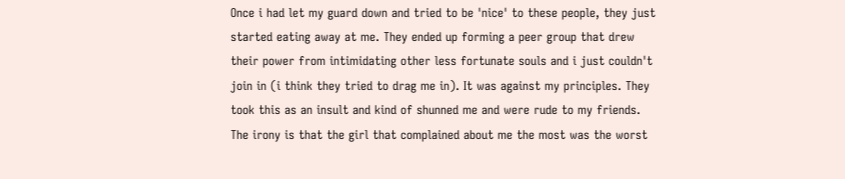Once i had let my guard down and tried to be 'nice' to these people, they just started eating away at me. They ended up forming a peer group that drew their power from intimidating other less fortunate souls and i just couldn't join in (i think they tried to drag me in). It was against my principles. They took this as an insult and kind of shunned me and were rude to my friends. The irony is that the girl that complained about me the most was the worst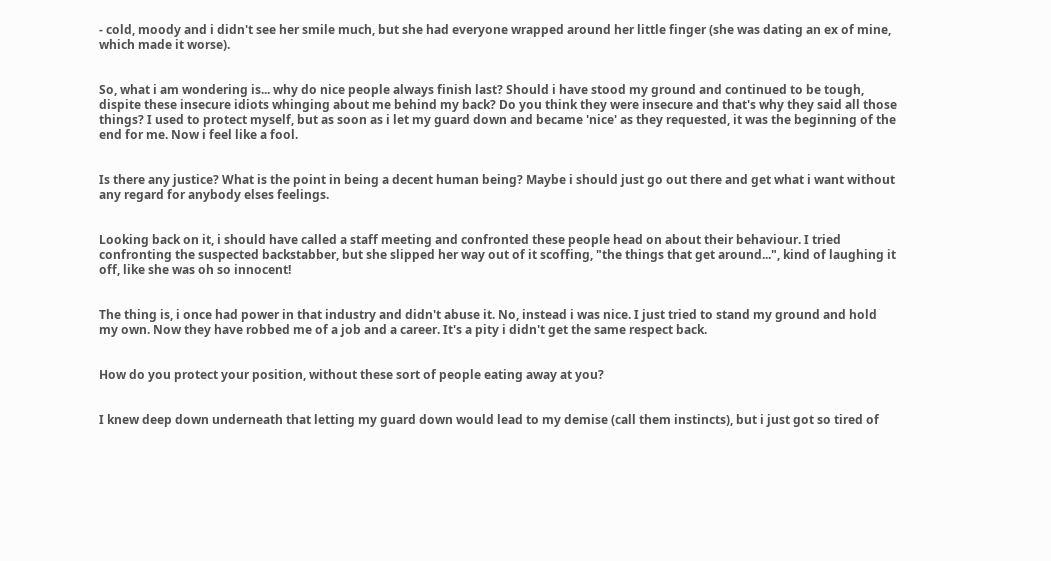- cold, moody and i didn't see her smile much, but she had everyone wrapped around her little finger (she was dating an ex of mine, which made it worse).


So, what i am wondering is... why do nice people always finish last? Should i have stood my ground and continued to be tough, dispite these insecure idiots whinging about me behind my back? Do you think they were insecure and that's why they said all those things? I used to protect myself, but as soon as i let my guard down and became 'nice' as they requested, it was the beginning of the end for me. Now i feel like a fool.


Is there any justice? What is the point in being a decent human being? Maybe i should just go out there and get what i want without any regard for anybody elses feelings.


Looking back on it, i should have called a staff meeting and confronted these people head on about their behaviour. I tried confronting the suspected backstabber, but she slipped her way out of it scoffing, "the things that get around...", kind of laughing it off, like she was oh so innocent!


The thing is, i once had power in that industry and didn't abuse it. No, instead i was nice. I just tried to stand my ground and hold my own. Now they have robbed me of a job and a career. It's a pity i didn't get the same respect back.


How do you protect your position, without these sort of people eating away at you?


I knew deep down underneath that letting my guard down would lead to my demise (call them instincts), but i just got so tired of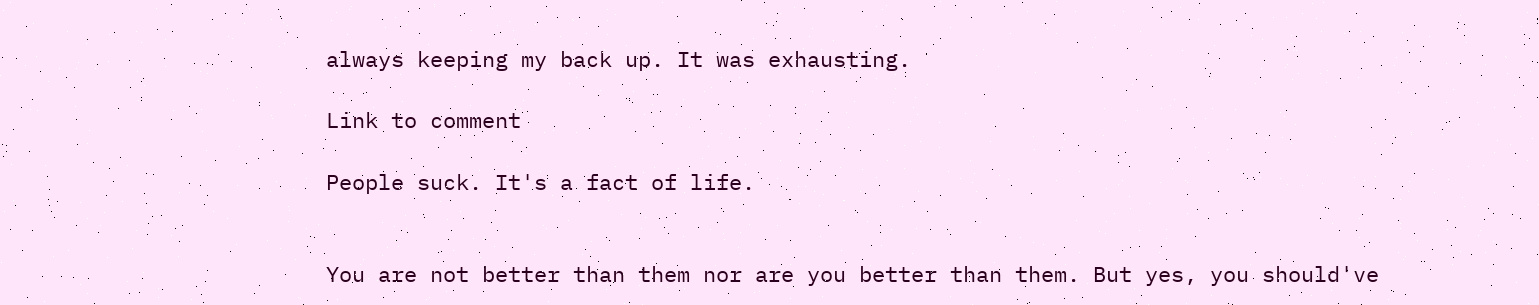always keeping my back up. It was exhausting.

Link to comment

People suck. It's a fact of life.


You are not better than them nor are you better than them. But yes, you should've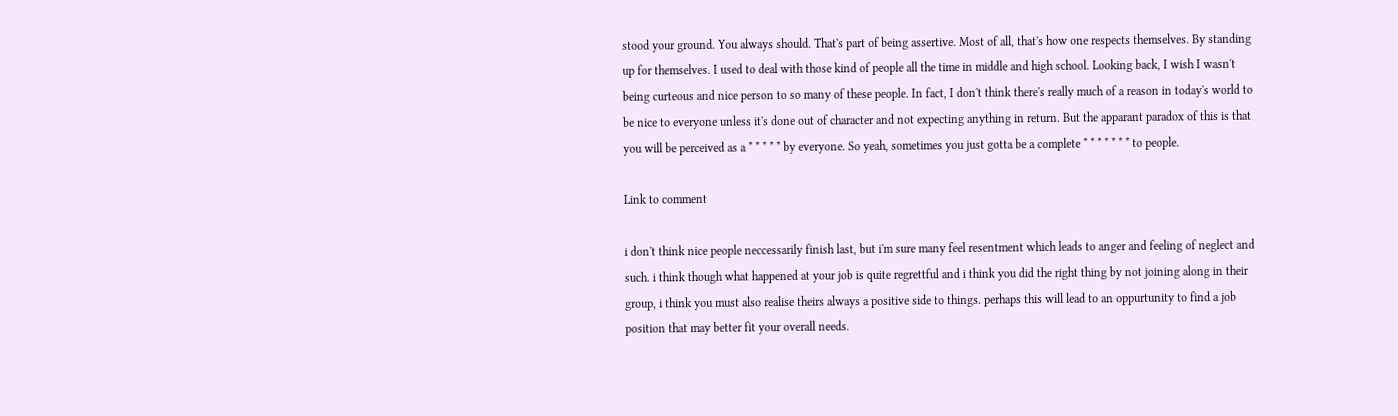stood your ground. You always should. That's part of being assertive. Most of all, that's how one respects themselves. By standing up for themselves. I used to deal with those kind of people all the time in middle and high school. Looking back, I wish I wasn't being curteous and nice person to so many of these people. In fact, I don't think there's really much of a reason in today's world to be nice to everyone unless it's done out of character and not expecting anything in return. But the apparant paradox of this is that you will be perceived as a * * * * * by everyone. So yeah, sometimes you just gotta be a complete * * * * * * * to people.

Link to comment

i don't think nice people neccessarily finish last, but i'm sure many feel resentment which leads to anger and feeling of neglect and such. i think though what happened at your job is quite regrettful and i think you did the right thing by not joining along in their group, i think you must also realise theirs always a positive side to things. perhaps this will lead to an oppurtunity to find a job position that may better fit your overall needs.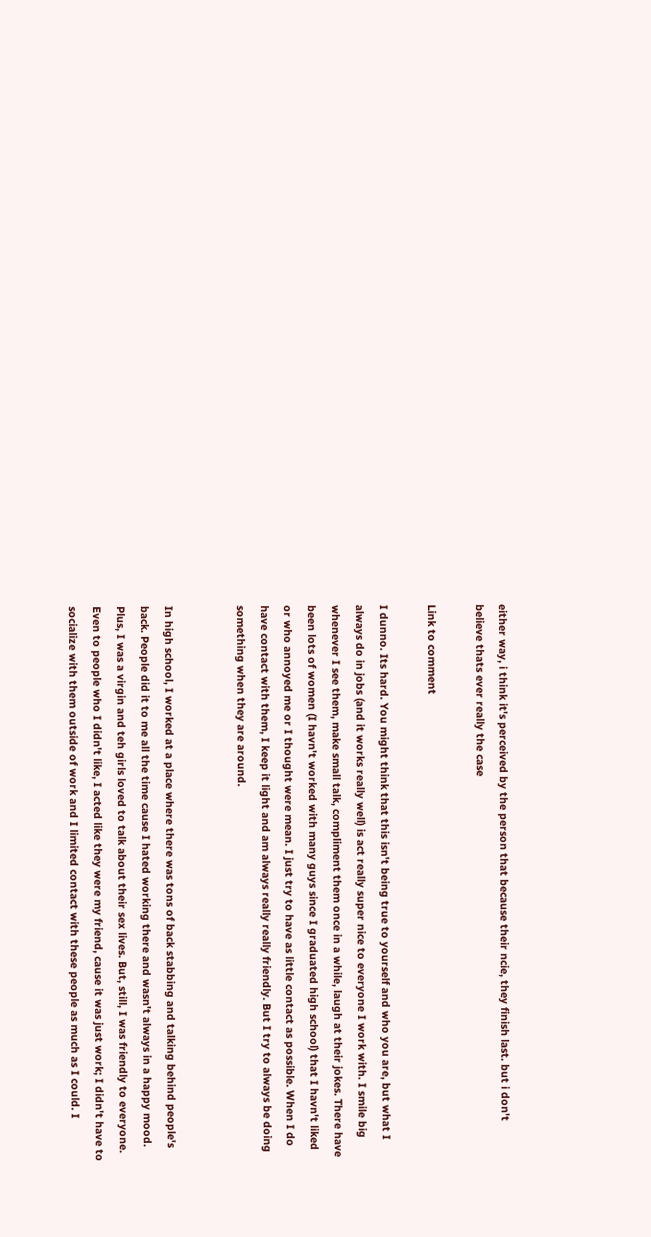either way, i think it's perceived by the person that because their ncie, they finish last. but i don't believe thats ever really the case

Link to comment

I dunno. Its hard. You might think that this isn't being true to yourself and who you are, but what I always do in jobs (and it works really well) is act really super nice to everyone I work with. I smile big whenever I see them, make small talk, compliment them once in a while, laugh at their jokes. There have been lots of women (I havn't worked with many guys since I graduated high school) that I havn't liked or who annoyed me or I thought were mean. I just try to have as little contact as possible. When I do have contact with them, I keep it light and am always really really friendly. But I try to always be doing something when they are around.


In high school, I worked at a place where there was tons of back stabbing and talking behind people's back. People did it to me all the time cause I hated working there and wasn't always in a happy mood. Plus, I was a virgin and teh girls loved to talk about their sex lives. But, still, I was friendly to everyone. Even to people who I didn't like, I acted like they were my friend, cause it was just work; I didn't have to socialize with them outside of work and I limited contact with these people as much as I could. I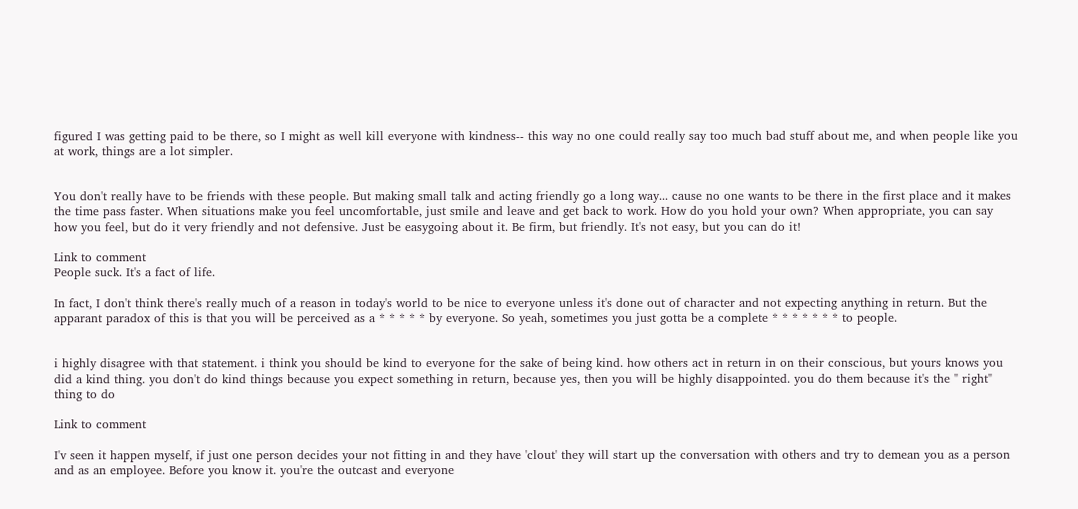figured I was getting paid to be there, so I might as well kill everyone with kindness-- this way no one could really say too much bad stuff about me, and when people like you at work, things are a lot simpler.


You don't really have to be friends with these people. But making small talk and acting friendly go a long way... cause no one wants to be there in the first place and it makes the time pass faster. When situations make you feel uncomfortable, just smile and leave and get back to work. How do you hold your own? When appropriate, you can say how you feel, but do it very friendly and not defensive. Just be easygoing about it. Be firm, but friendly. It's not easy, but you can do it!

Link to comment
People suck. It's a fact of life.

In fact, I don't think there's really much of a reason in today's world to be nice to everyone unless it's done out of character and not expecting anything in return. But the apparant paradox of this is that you will be perceived as a * * * * * by everyone. So yeah, sometimes you just gotta be a complete * * * * * * * to people.


i highly disagree with that statement. i think you should be kind to everyone for the sake of being kind. how others act in return in on their conscious, but yours knows you did a kind thing. you don't do kind things because you expect something in return, because yes, then you will be highly disappointed. you do them because it's the " right" thing to do

Link to comment

I'v seen it happen myself, if just one person decides your not fitting in and they have 'clout' they will start up the conversation with others and try to demean you as a person and as an employee. Before you know it. you're the outcast and everyone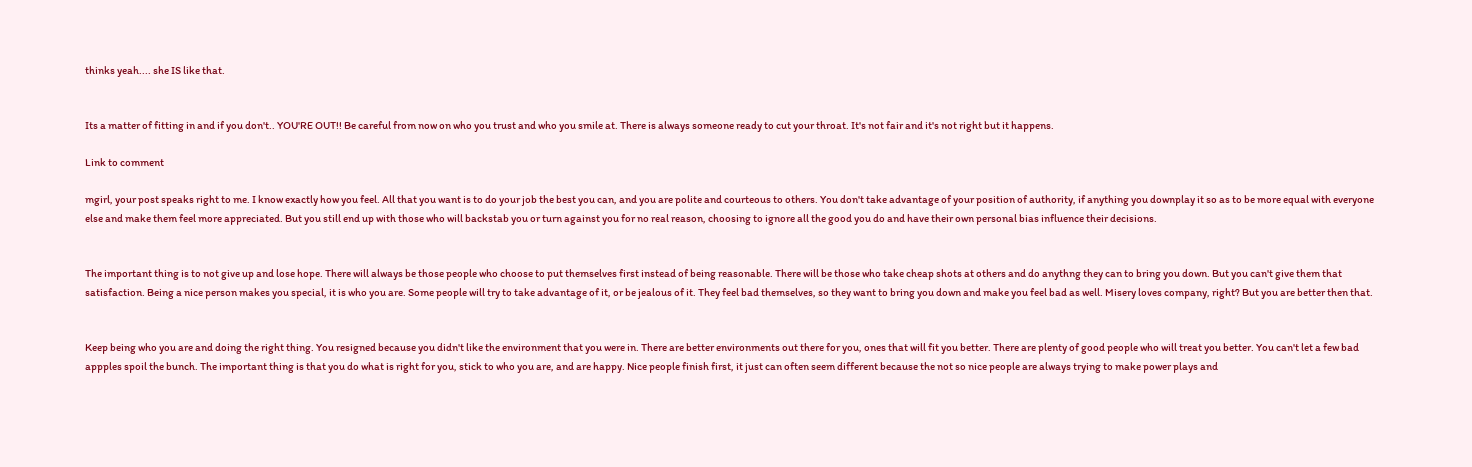thinks yeah.... she IS like that.


Its a matter of fitting in and if you don't.. YOU'RE OUT!! Be careful from now on who you trust and who you smile at. There is always someone ready to cut your throat. It's not fair and it's not right but it happens.

Link to comment

mgirl, your post speaks right to me. I know exactly how you feel. All that you want is to do your job the best you can, and you are polite and courteous to others. You don't take advantage of your position of authority, if anything you downplay it so as to be more equal with everyone else and make them feel more appreciated. But you still end up with those who will backstab you or turn against you for no real reason, choosing to ignore all the good you do and have their own personal bias influence their decisions.


The important thing is to not give up and lose hope. There will always be those people who choose to put themselves first instead of being reasonable. There will be those who take cheap shots at others and do anythng they can to bring you down. But you can't give them that satisfaction. Being a nice person makes you special, it is who you are. Some people will try to take advantage of it, or be jealous of it. They feel bad themselves, so they want to bring you down and make you feel bad as well. Misery loves company, right? But you are better then that.


Keep being who you are and doing the right thing. You resigned because you didn't like the environment that you were in. There are better environments out there for you, ones that will fit you better. There are plenty of good people who will treat you better. You can't let a few bad appples spoil the bunch. The important thing is that you do what is right for you, stick to who you are, and are happy. Nice people finish first, it just can often seem different because the not so nice people are always trying to make power plays and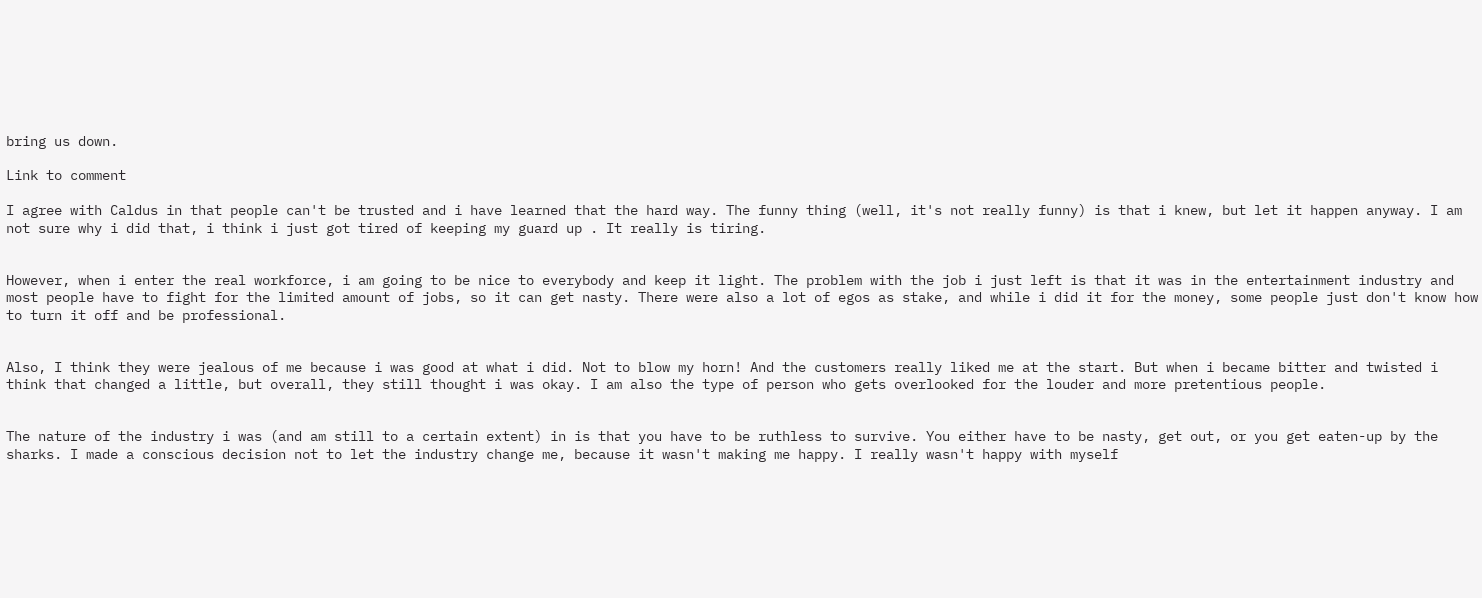bring us down.

Link to comment

I agree with Caldus in that people can't be trusted and i have learned that the hard way. The funny thing (well, it's not really funny) is that i knew, but let it happen anyway. I am not sure why i did that, i think i just got tired of keeping my guard up . It really is tiring.


However, when i enter the real workforce, i am going to be nice to everybody and keep it light. The problem with the job i just left is that it was in the entertainment industry and most people have to fight for the limited amount of jobs, so it can get nasty. There were also a lot of egos as stake, and while i did it for the money, some people just don't know how to turn it off and be professional.


Also, I think they were jealous of me because i was good at what i did. Not to blow my horn! And the customers really liked me at the start. But when i became bitter and twisted i think that changed a little, but overall, they still thought i was okay. I am also the type of person who gets overlooked for the louder and more pretentious people.


The nature of the industry i was (and am still to a certain extent) in is that you have to be ruthless to survive. You either have to be nasty, get out, or you get eaten-up by the sharks. I made a conscious decision not to let the industry change me, because it wasn't making me happy. I really wasn't happy with myself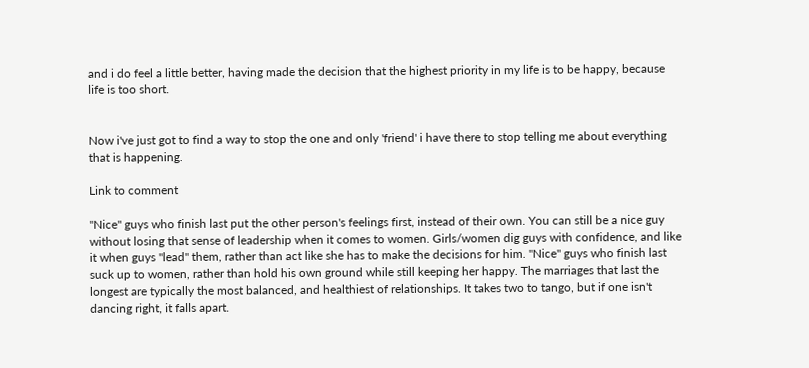and i do feel a little better, having made the decision that the highest priority in my life is to be happy, because life is too short.


Now i've just got to find a way to stop the one and only 'friend' i have there to stop telling me about everything that is happening.

Link to comment

"Nice" guys who finish last put the other person's feelings first, instead of their own. You can still be a nice guy without losing that sense of leadership when it comes to women. Girls/women dig guys with confidence, and like it when guys "lead" them, rather than act like she has to make the decisions for him. "Nice" guys who finish last suck up to women, rather than hold his own ground while still keeping her happy. The marriages that last the longest are typically the most balanced, and healthiest of relationships. It takes two to tango, but if one isn't dancing right, it falls apart.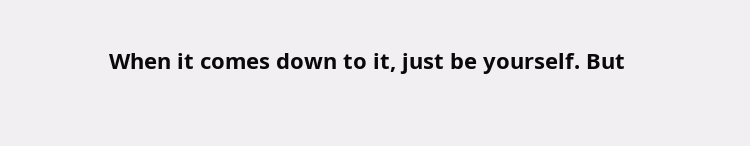When it comes down to it, just be yourself. But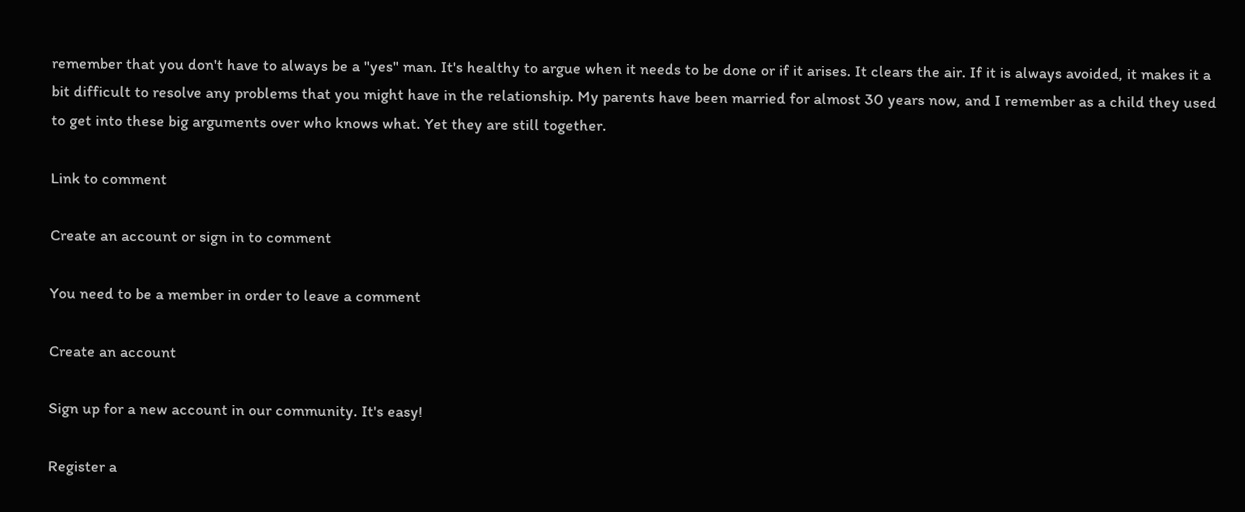remember that you don't have to always be a "yes" man. It's healthy to argue when it needs to be done or if it arises. It clears the air. If it is always avoided, it makes it a bit difficult to resolve any problems that you might have in the relationship. My parents have been married for almost 30 years now, and I remember as a child they used to get into these big arguments over who knows what. Yet they are still together.

Link to comment

Create an account or sign in to comment

You need to be a member in order to leave a comment

Create an account

Sign up for a new account in our community. It's easy!

Register a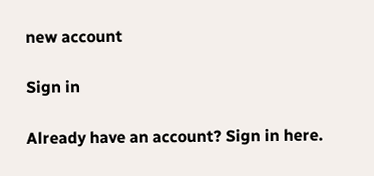new account

Sign in

Already have an account? Sign in here.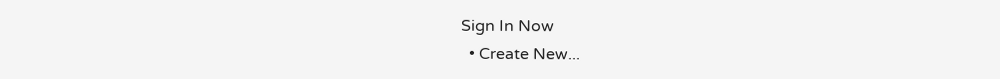Sign In Now
  • Create New...